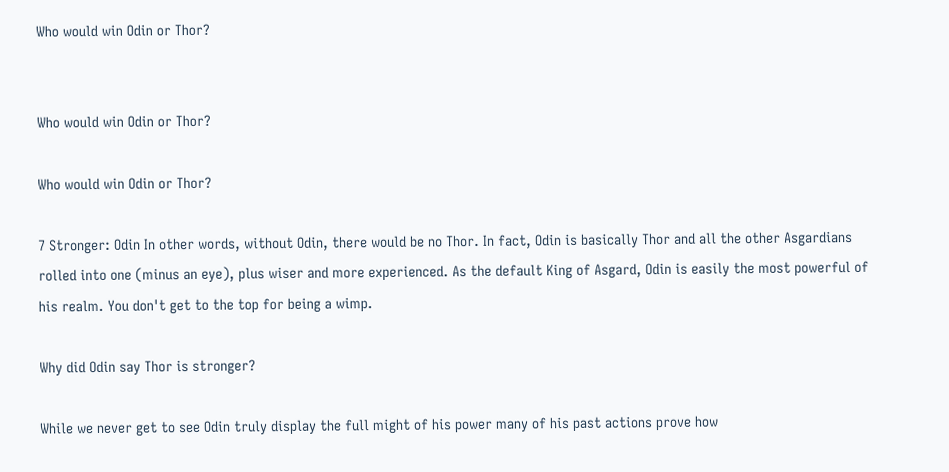Who would win Odin or Thor?


Who would win Odin or Thor?

Who would win Odin or Thor?

7 Stronger: Odin In other words, without Odin, there would be no Thor. In fact, Odin is basically Thor and all the other Asgardians rolled into one (minus an eye), plus wiser and more experienced. As the default King of Asgard, Odin is easily the most powerful of his realm. You don't get to the top for being a wimp.

Why did Odin say Thor is stronger?

While we never get to see Odin truly display the full might of his power many of his past actions prove how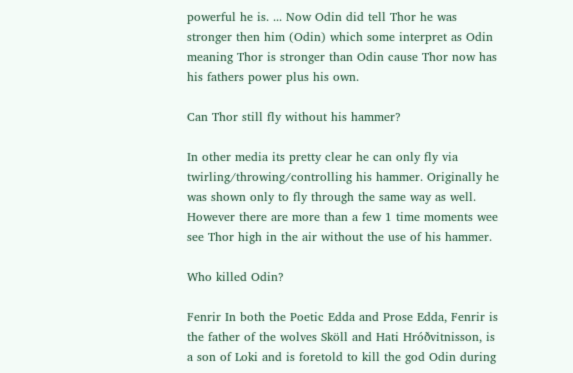powerful he is. ... Now Odin did tell Thor he was stronger then him (Odin) which some interpret as Odin meaning Thor is stronger than Odin cause Thor now has his fathers power plus his own.

Can Thor still fly without his hammer?

In other media its pretty clear he can only fly via twirling/throwing/controlling his hammer. Originally he was shown only to fly through the same way as well. However there are more than a few 1 time moments wee see Thor high in the air without the use of his hammer.

Who killed Odin?

Fenrir In both the Poetic Edda and Prose Edda, Fenrir is the father of the wolves Sköll and Hati Hróðvitnisson, is a son of Loki and is foretold to kill the god Odin during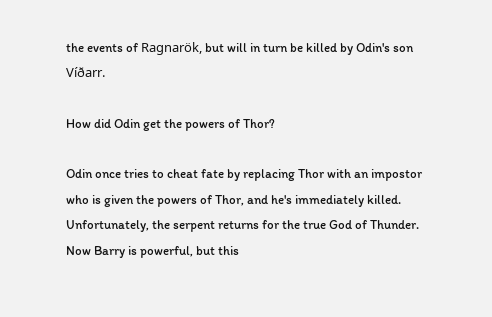the events of Ragnarök, but will in turn be killed by Odin's son Víðarr.

How did Odin get the powers of Thor?

Odin once tries to cheat fate by replacing Thor with an impostor who is given the powers of Thor, and he's immediately killed. Unfortunately, the serpent returns for the true God of Thunder. Now Barry is powerful, but this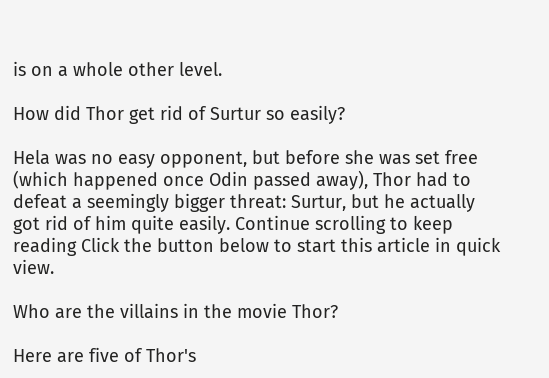is on a whole other level.

How did Thor get rid of Surtur so easily?

Hela was no easy opponent, but before she was set free (which happened once Odin passed away), Thor had to defeat a seemingly bigger threat: Surtur, but he actually got rid of him quite easily. Continue scrolling to keep reading Click the button below to start this article in quick view.

Who are the villains in the movie Thor?

Here are five of Thor's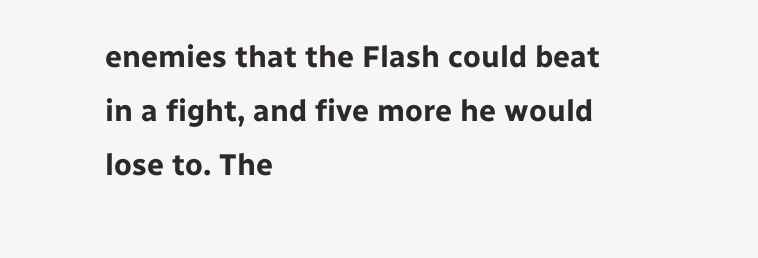enemies that the Flash could beat in a fight, and five more he would lose to. The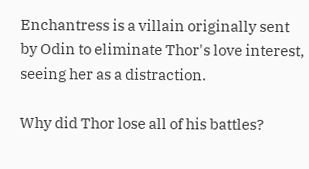Enchantress is a villain originally sent by Odin to eliminate Thor's love interest, seeing her as a distraction.

Why did Thor lose all of his battles?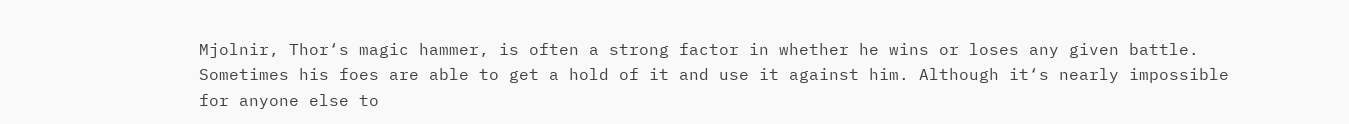Mjolnir, Thor‘s magic hammer, is often a strong factor in whether he wins or loses any given battle. Sometimes his foes are able to get a hold of it and use it against him. Although it‘s nearly impossible for anyone else to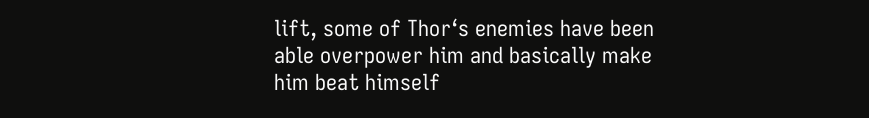lift, some of Thor‘s enemies have been able overpower him and basically make him beat himself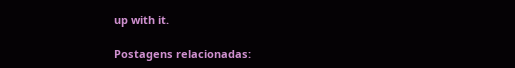up with it.

Postagens relacionadas: